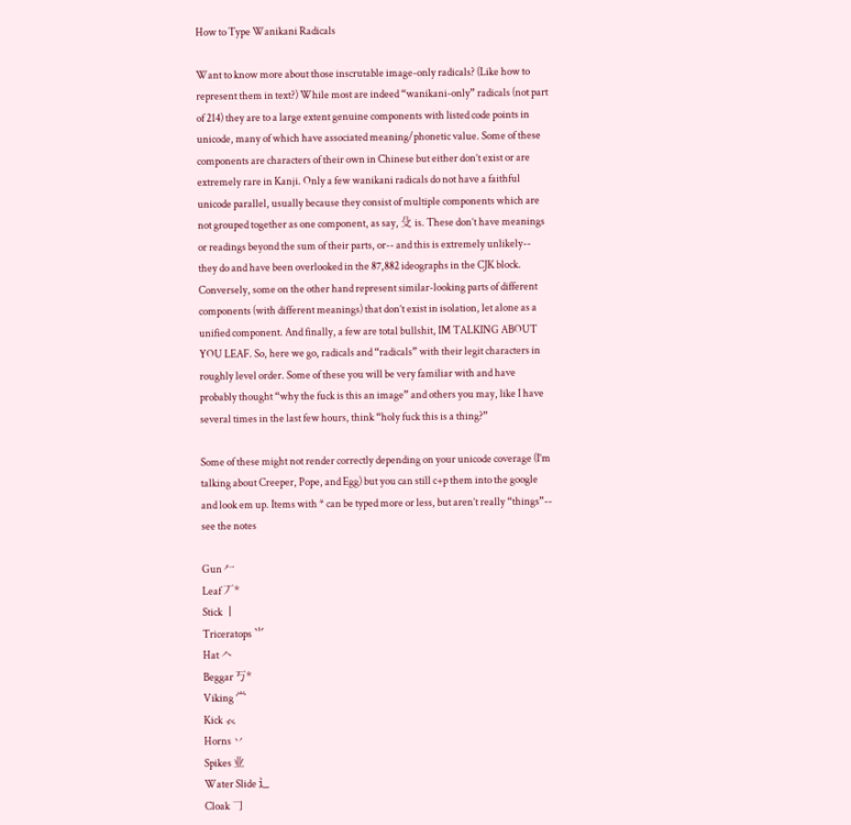How to Type Wanikani Radicals

Want to know more about those inscrutable image-only radicals? (Like how to represent them in text?) While most are indeed “wanikani-only” radicals (not part of 214) they are to a large extent genuine components with listed code points in unicode, many of which have associated meaning/phonetic value. Some of these components are characters of their own in Chinese but either don’t exist or are extremely rare in Kanji. Only a few wanikani radicals do not have a faithful unicode parallel, usually because they consist of multiple components which are not grouped together as one component, as say, 殳 is. These don’t have meanings or readings beyond the sum of their parts, or-- and this is extremely unlikely-- they do and have been overlooked in the 87,882 ideographs in the CJK block. Conversely, some on the other hand represent similar-looking parts of different components (with different meanings) that don’t exist in isolation, let alone as a unified component. And finally, a few are total bullshit, IM TALKING ABOUT YOU LEAF. So, here we go, radicals and “radicals” with their legit characters in roughly level order. Some of these you will be very familiar with and have probably thought “why the fuck is this an image” and others you may, like I have several times in the last few hours, think “holy fuck this is a thing?”

Some of these might not render correctly depending on your unicode coverage (I’m talking about Creeper, Pope, and Egg) but you can still c+p them into the google and look em up. Items with * can be typed more or less, but aren’t really “things”-- see the notes

Gun 𠂉
Leaf 丆*
Stick 丨
Triceratops ⺌
Hat 𠆢
Beggar 丂*
Viking 龸
Kick 𧘇
Horns 丷
Spikes 业
Water Slide ⻌
Cloak 𠃌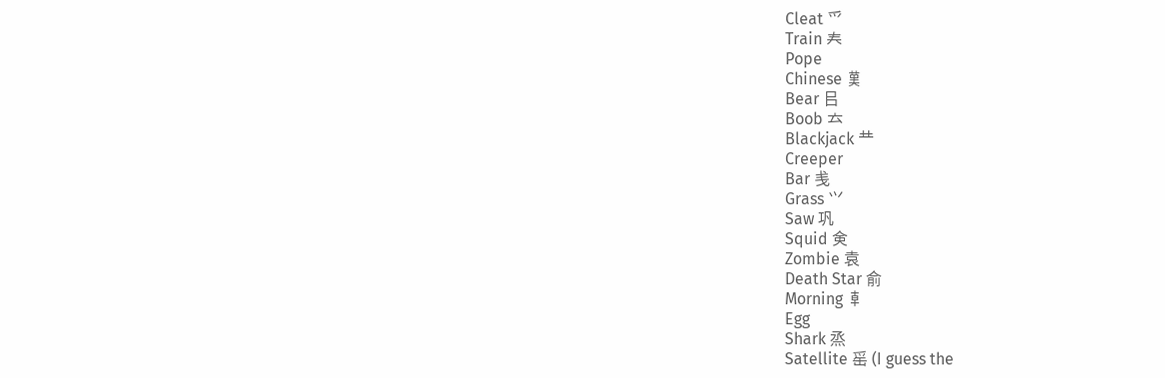Cleat ⺤
Train 𡗗
Pope
Chinese 𦰩
Bear 㠯
Boob 𠫓
Blackjack 龷
Creeper
Bar 㦮
Grass ⺍
Saw 巩
Squid 㑒
Zombie 袁
Death Star 俞
Morning 𠦝
Egg
Shark 烝
Satellite 䍃 (I guess the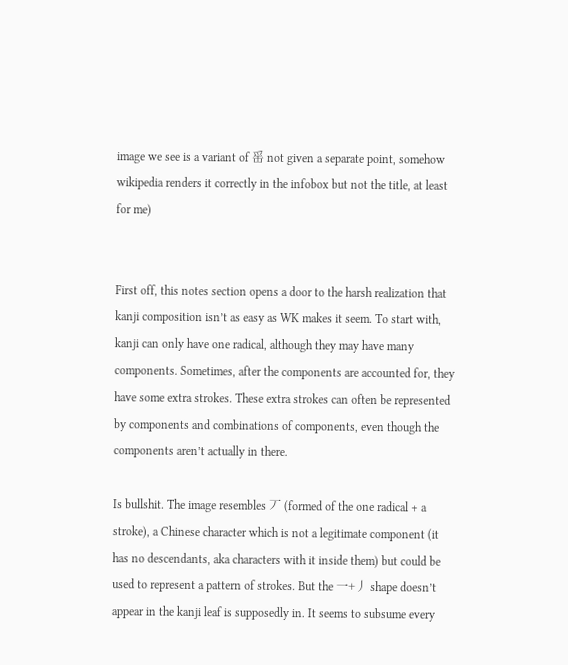image we see is a variant of 䍃 not given a separate point, somehow wikipedia renders it correctly in the infobox but not the title, at least for me)


First off, this notes section opens a door to the harsh realization that kanji composition isn’t as easy as WK makes it seem. To start with, kanji can only have one radical, although they may have many components. Sometimes, after the components are accounted for, they have some extra strokes. These extra strokes can often be represented by components and combinations of components, even though the components aren’t actually in there.

Is bullshit. The image resembles 丆 (formed of the one radical + a stroke), a Chinese character which is not a legitimate component (it has no descendants, aka characters with it inside them) but could be used to represent a pattern of strokes. But the 一+丿 shape doesn’t appear in the kanji leaf is supposedly in. It seems to subsume every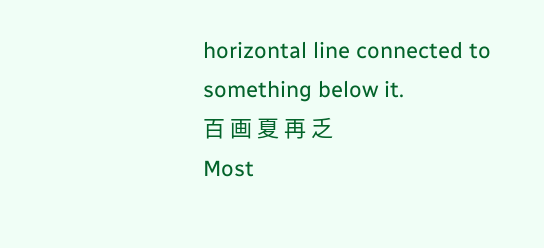horizontal line connected to something below it.
百 画 夏 再 乏
Most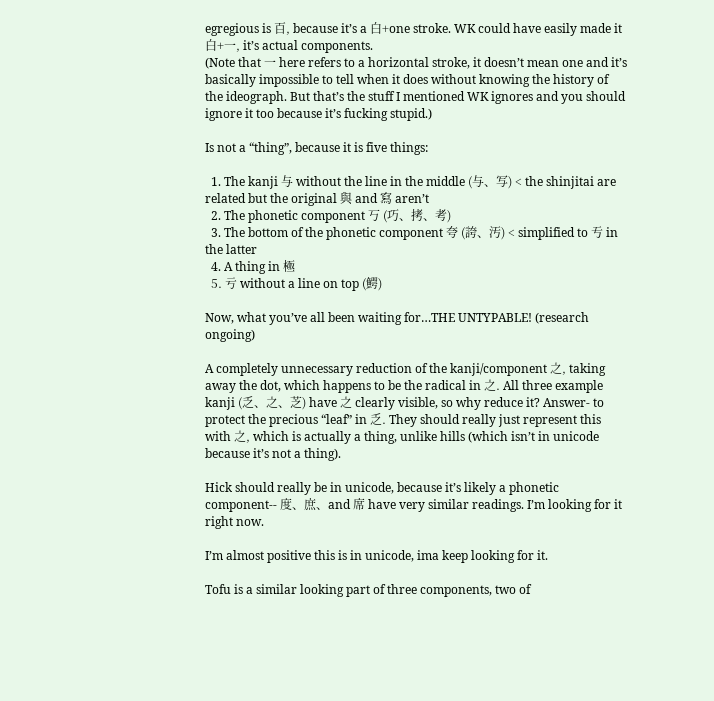egregious is 百, because it’s a 白+one stroke. WK could have easily made it 白+一, it’s actual components.
(Note that 一 here refers to a horizontal stroke, it doesn’t mean one and it’s basically impossible to tell when it does without knowing the history of the ideograph. But that’s the stuff I mentioned WK ignores and you should ignore it too because it’s fucking stupid.)

Is not a “thing”, because it is five things:

  1. The kanji 与 without the line in the middle (与、写) < the shinjitai are related but the original 與 and 寫 aren’t
  2. The phonetic component 丂 (巧、拷、考)
  3. The bottom of the phonetic component 夸 (誇、汚) < simplified to 亐 in the latter
  4. A thing in 極
  5. 亏 without a line on top (鰐)

Now, what you’ve all been waiting for…THE UNTYPABLE! (research ongoing)

A completely unnecessary reduction of the kanji/component 之, taking away the dot, which happens to be the radical in 之. All three example kanji (乏、之、芝) have 之 clearly visible, so why reduce it? Answer- to protect the precious “leaf” in 乏. They should really just represent this with 之, which is actually a thing, unlike hills (which isn’t in unicode because it’s not a thing).

Hick should really be in unicode, because it’s likely a phonetic component-- 度、庶、and 席 have very similar readings. I’m looking for it right now.

I’m almost positive this is in unicode, ima keep looking for it.

Tofu is a similar looking part of three components, two of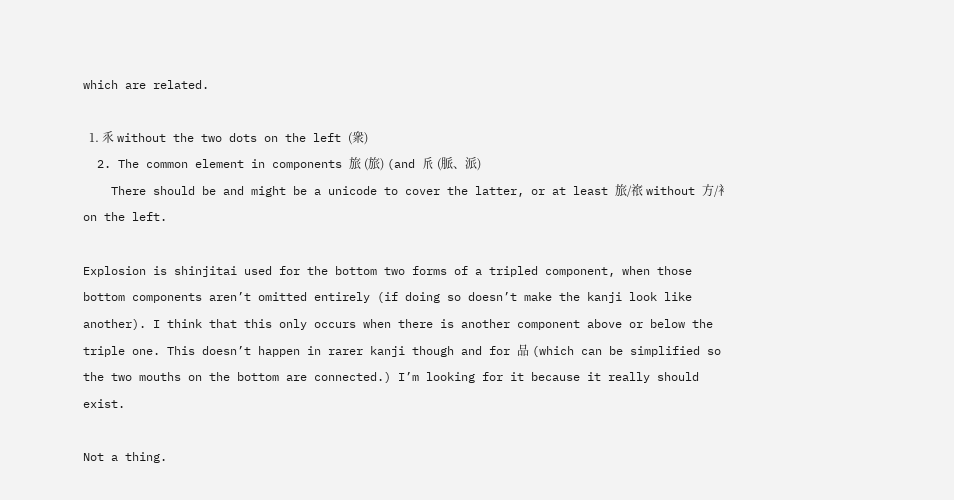which are related.

  1. 乑 without the two dots on the left (衆)
  2. The common element in components 旅 (旅) (and 𠂢 (脈、派)
    There should be and might be a unicode to cover the latter, or at least 旅/祣 without 方/衤 on the left.

Explosion is shinjitai used for the bottom two forms of a tripled component, when those bottom components aren’t omitted entirely (if doing so doesn’t make the kanji look like another). I think that this only occurs when there is another component above or below the triple one. This doesn’t happen in rarer kanji though and for 品 (which can be simplified so the two mouths on the bottom are connected.) I’m looking for it because it really should exist.

Not a thing.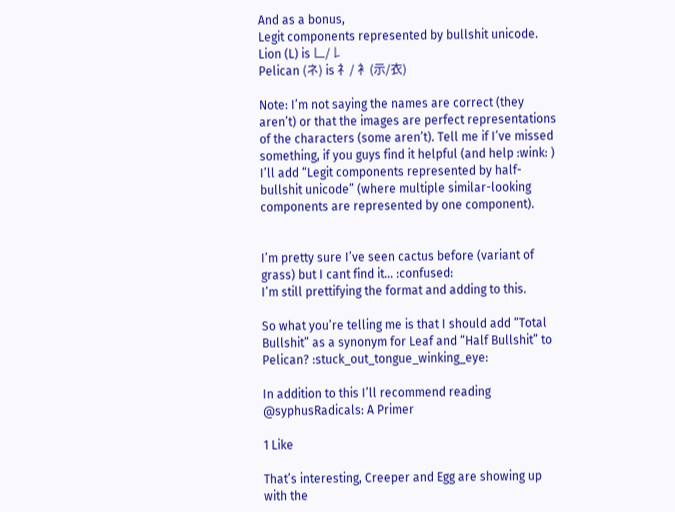And as a bonus,
Legit components represented by bullshit unicode.
Lion (L) is 𠃊/𠄌
Pelican (ネ) is 礻/ 衤(示/衣)

Note: I’m not saying the names are correct (they aren’t) or that the images are perfect representations of the characters (some aren’t). Tell me if I’ve missed something, if you guys find it helpful (and help :wink: ) I’ll add “Legit components represented by half-bullshit unicode” (where multiple similar-looking components are represented by one component).


I’m pretty sure I’ve seen cactus before (variant of grass) but I cant find it… :confused:
I’m still prettifying the format and adding to this.

So what you’re telling me is that I should add “Total Bullshit” as a synonym for Leaf and “Half Bullshit” to Pelican? :stuck_out_tongue_winking_eye:

In addition to this I’ll recommend reading @syphusRadicals: A Primer

1 Like

That’s interesting, Creeper and Egg are showing up with the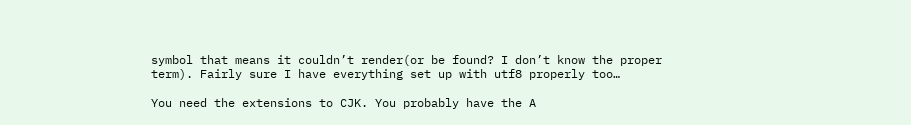symbol that means it couldn’t render(or be found? I don’t know the proper term). Fairly sure I have everything set up with utf8 properly too…

You need the extensions to CJK. You probably have the A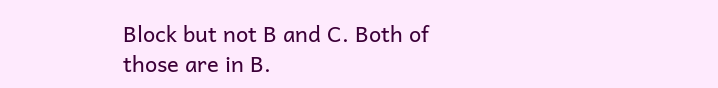Block but not B and C. Both of those are in B.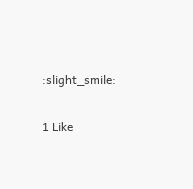:slight_smile:

1 Like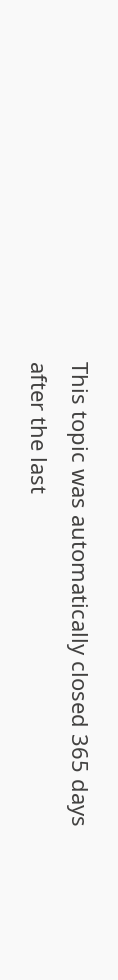This topic was automatically closed 365 days after the last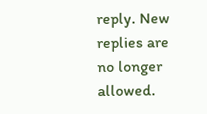reply. New replies are no longer allowed.